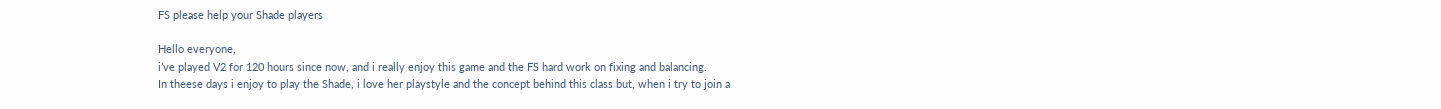FS please help your Shade players

Hello everyone,
i’ve played V2 for 120 hours since now, and i really enjoy this game and the FS hard work on fixing and balancing.
In theese days i enjoy to play the Shade, i love her playstyle and the concept behind this class but, when i try to join a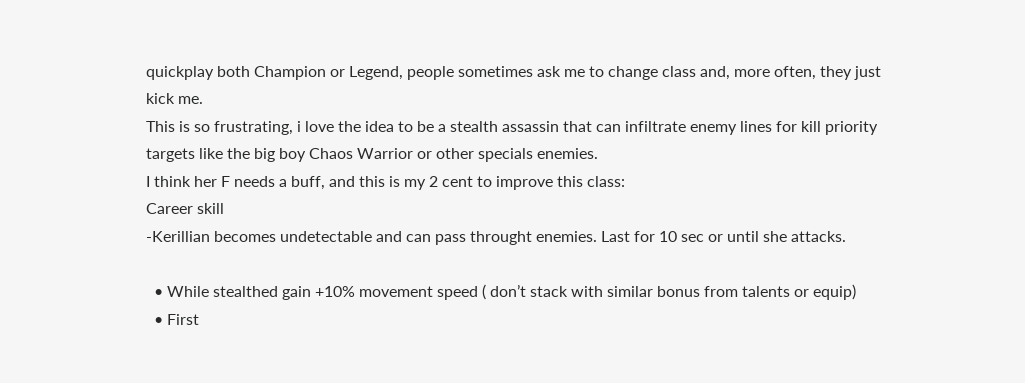quickplay both Champion or Legend, people sometimes ask me to change class and, more often, they just kick me.
This is so frustrating, i love the idea to be a stealth assassin that can infiltrate enemy lines for kill priority targets like the big boy Chaos Warrior or other specials enemies.
I think her F needs a buff, and this is my 2 cent to improve this class:
Career skill
-Kerillian becomes undetectable and can pass throught enemies. Last for 10 sec or until she attacks.

  • While stealthed gain +10% movement speed ( don’t stack with similar bonus from talents or equip)
  • First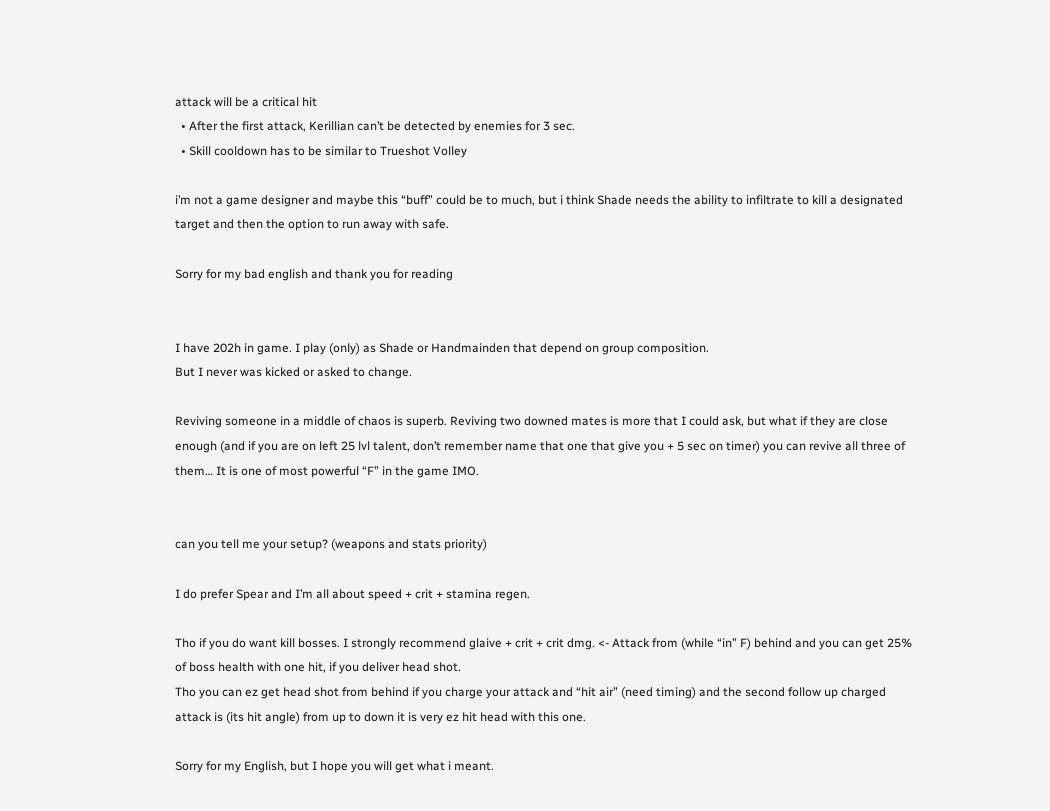attack will be a critical hit
  • After the first attack, Kerillian can’t be detected by enemies for 3 sec.
  • Skill cooldown has to be similar to Trueshot Volley

i’m not a game designer and maybe this “buff” could be to much, but i think Shade needs the ability to infiltrate to kill a designated target and then the option to run away with safe.

Sorry for my bad english and thank you for reading


I have 202h in game. I play (only) as Shade or Handmainden that depend on group composition.
But I never was kicked or asked to change.

Reviving someone in a middle of chaos is superb. Reviving two downed mates is more that I could ask, but what if they are close enough (and if you are on left 25 lvl talent, don’t remember name that one that give you + 5 sec on timer) you can revive all three of them… It is one of most powerful “F” in the game IMO.


can you tell me your setup? (weapons and stats priority)

I do prefer Spear and I’m all about speed + crit + stamina regen.

Tho if you do want kill bosses. I strongly recommend glaive + crit + crit dmg. <- Attack from (while “in” F) behind and you can get 25% of boss health with one hit, if you deliver head shot.
Tho you can ez get head shot from behind if you charge your attack and “hit air” (need timing) and the second follow up charged attack is (its hit angle) from up to down it is very ez hit head with this one.

Sorry for my English, but I hope you will get what i meant.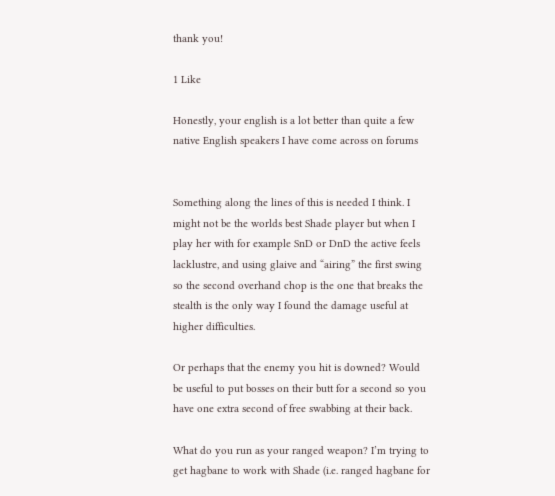thank you!

1 Like

Honestly, your english is a lot better than quite a few native English speakers I have come across on forums


Something along the lines of this is needed I think. I might not be the worlds best Shade player but when I play her with for example SnD or DnD the active feels lacklustre, and using glaive and “airing” the first swing so the second overhand chop is the one that breaks the stealth is the only way I found the damage useful at higher difficulties.

Or perhaps that the enemy you hit is downed? Would be useful to put bosses on their butt for a second so you have one extra second of free swabbing at their back.

What do you run as your ranged weapon? I’m trying to get hagbane to work with Shade (i.e. ranged hagbane for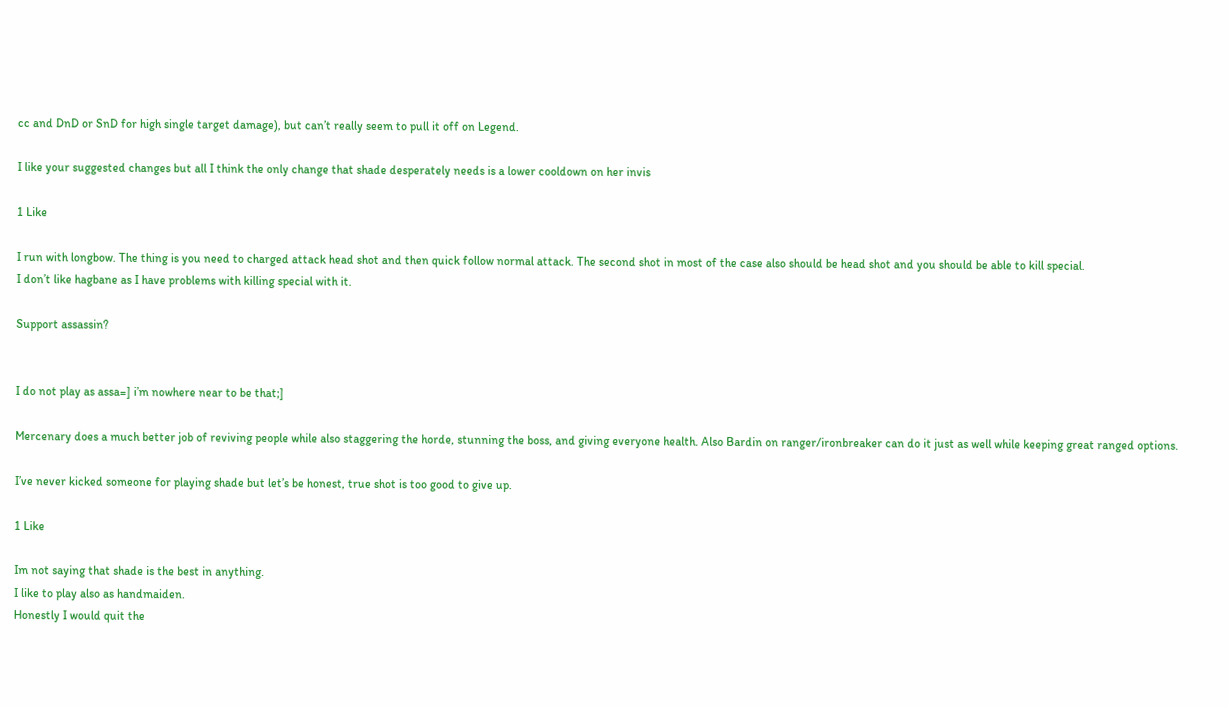cc and DnD or SnD for high single target damage), but can’t really seem to pull it off on Legend.

I like your suggested changes but all I think the only change that shade desperately needs is a lower cooldown on her invis

1 Like

I run with longbow. The thing is you need to charged attack head shot and then quick follow normal attack. The second shot in most of the case also should be head shot and you should be able to kill special.
I don’t like hagbane as I have problems with killing special with it.

Support assassin?


I do not play as assa=] i’m nowhere near to be that;]

Mercenary does a much better job of reviving people while also staggering the horde, stunning the boss, and giving everyone health. Also Bardin on ranger/ironbreaker can do it just as well while keeping great ranged options.

I’ve never kicked someone for playing shade but let’s be honest, true shot is too good to give up.

1 Like

Im not saying that shade is the best in anything.
I like to play also as handmaiden.
Honestly I would quit the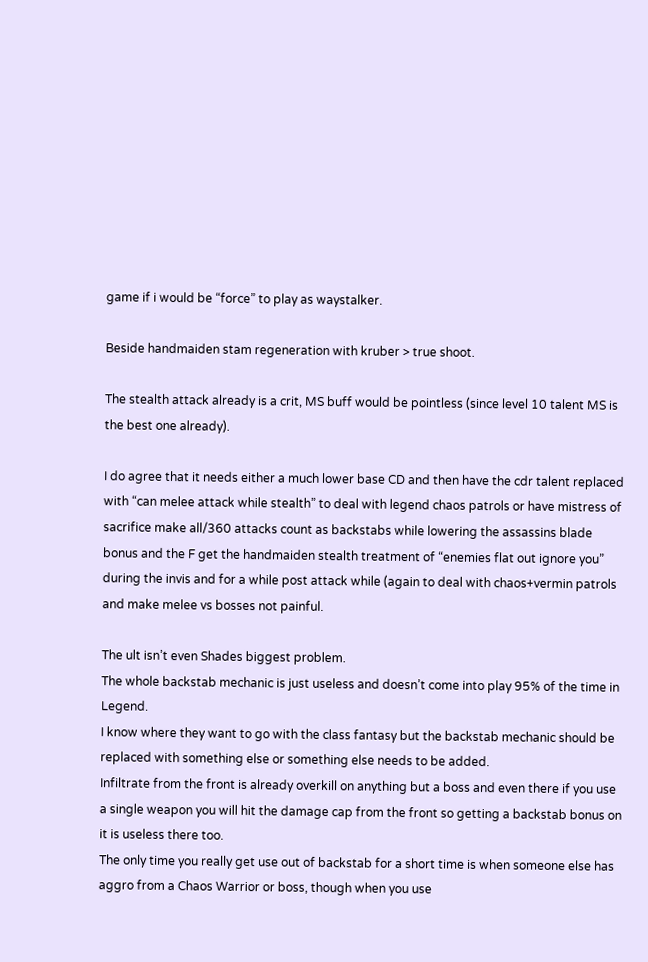game if i would be “force” to play as waystalker.

Beside handmaiden stam regeneration with kruber > true shoot.

The stealth attack already is a crit, MS buff would be pointless (since level 10 talent MS is the best one already).

I do agree that it needs either a much lower base CD and then have the cdr talent replaced with “can melee attack while stealth” to deal with legend chaos patrols or have mistress of sacrifice make all/360 attacks count as backstabs while lowering the assassins blade bonus and the F get the handmaiden stealth treatment of “enemies flat out ignore you” during the invis and for a while post attack while (again to deal with chaos+vermin patrols and make melee vs bosses not painful.

The ult isn’t even Shades biggest problem.
The whole backstab mechanic is just useless and doesn’t come into play 95% of the time in Legend.
I know where they want to go with the class fantasy but the backstab mechanic should be replaced with something else or something else needs to be added.
Infiltrate from the front is already overkill on anything but a boss and even there if you use a single weapon you will hit the damage cap from the front so getting a backstab bonus on it is useless there too.
The only time you really get use out of backstab for a short time is when someone else has aggro from a Chaos Warrior or boss, though when you use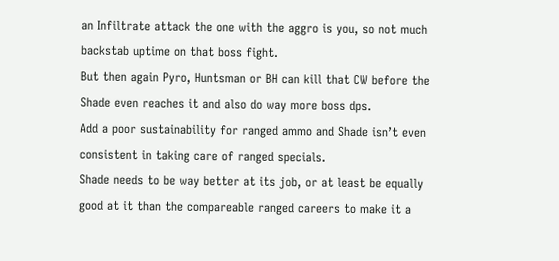an Infiltrate attack the one with the aggro is you, so not much backstab uptime on that boss fight.
But then again Pyro, Huntsman or BH can kill that CW before the Shade even reaches it and also do way more boss dps.
Add a poor sustainability for ranged ammo and Shade isn’t even consistent in taking care of ranged specials.
Shade needs to be way better at its job, or at least be equally good at it than the compareable ranged careers to make it a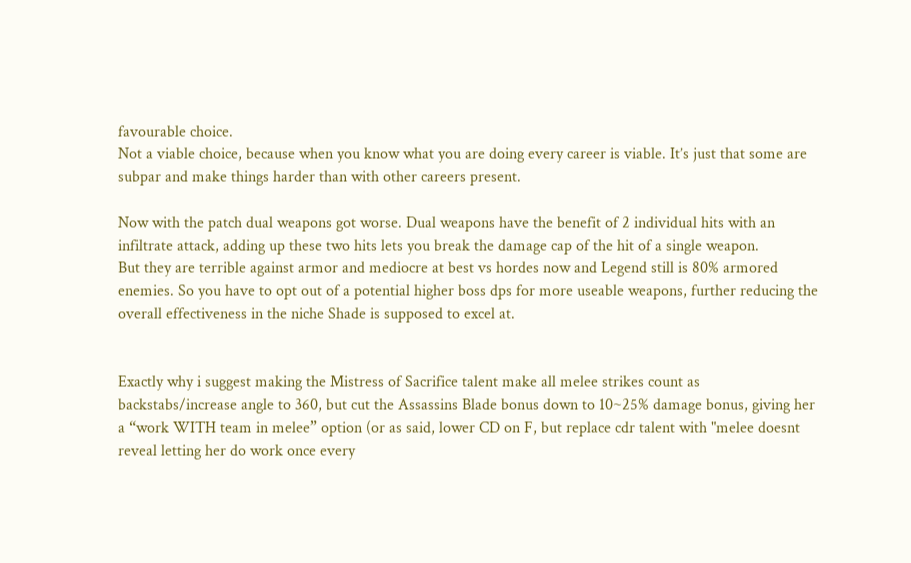favourable choice.
Not a viable choice, because when you know what you are doing every career is viable. It’s just that some are subpar and make things harder than with other careers present.

Now with the patch dual weapons got worse. Dual weapons have the benefit of 2 individual hits with an infiltrate attack, adding up these two hits lets you break the damage cap of the hit of a single weapon.
But they are terrible against armor and mediocre at best vs hordes now and Legend still is 80% armored enemies. So you have to opt out of a potential higher boss dps for more useable weapons, further reducing the overall effectiveness in the niche Shade is supposed to excel at.


Exactly why i suggest making the Mistress of Sacrifice talent make all melee strikes count as backstabs/increase angle to 360, but cut the Assassins Blade bonus down to 10~25% damage bonus, giving her a “work WITH team in melee” option (or as said, lower CD on F, but replace cdr talent with "melee doesnt reveal letting her do work once every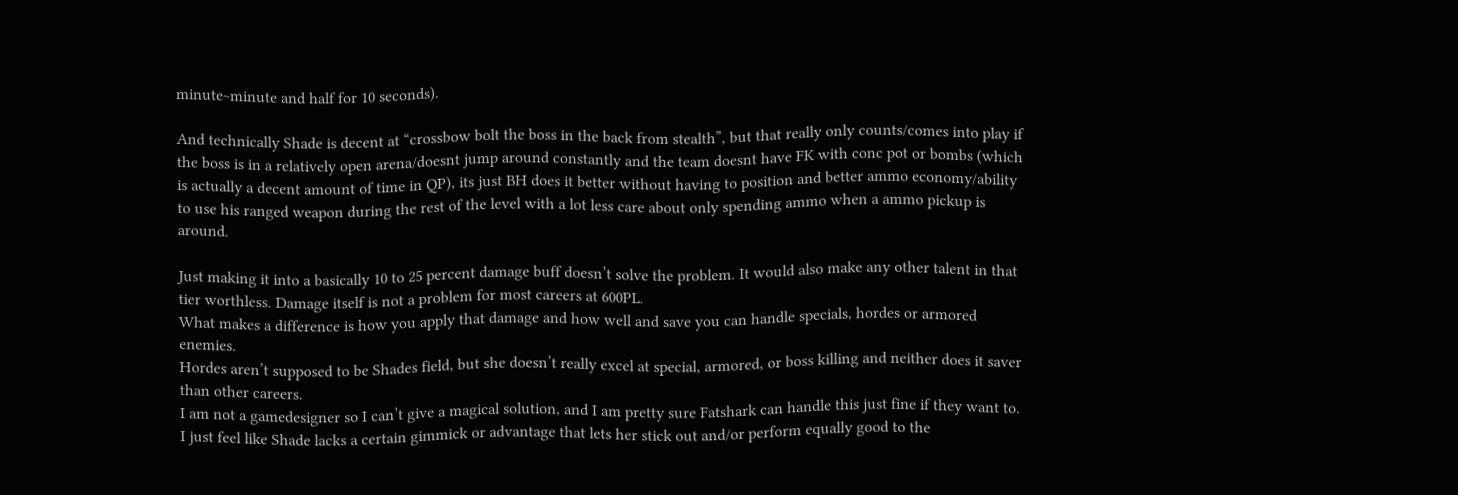minute~minute and half for 10 seconds).

And technically Shade is decent at “crossbow bolt the boss in the back from stealth”, but that really only counts/comes into play if the boss is in a relatively open arena/doesnt jump around constantly and the team doesnt have FK with conc pot or bombs (which is actually a decent amount of time in QP), its just BH does it better without having to position and better ammo economy/ability to use his ranged weapon during the rest of the level with a lot less care about only spending ammo when a ammo pickup is around.

Just making it into a basically 10 to 25 percent damage buff doesn’t solve the problem. It would also make any other talent in that tier worthless. Damage itself is not a problem for most careers at 600PL.
What makes a difference is how you apply that damage and how well and save you can handle specials, hordes or armored enemies.
Hordes aren’t supposed to be Shades field, but she doesn’t really excel at special, armored, or boss killing and neither does it saver than other careers.
I am not a gamedesigner so I can’t give a magical solution, and I am pretty sure Fatshark can handle this just fine if they want to.
I just feel like Shade lacks a certain gimmick or advantage that lets her stick out and/or perform equally good to the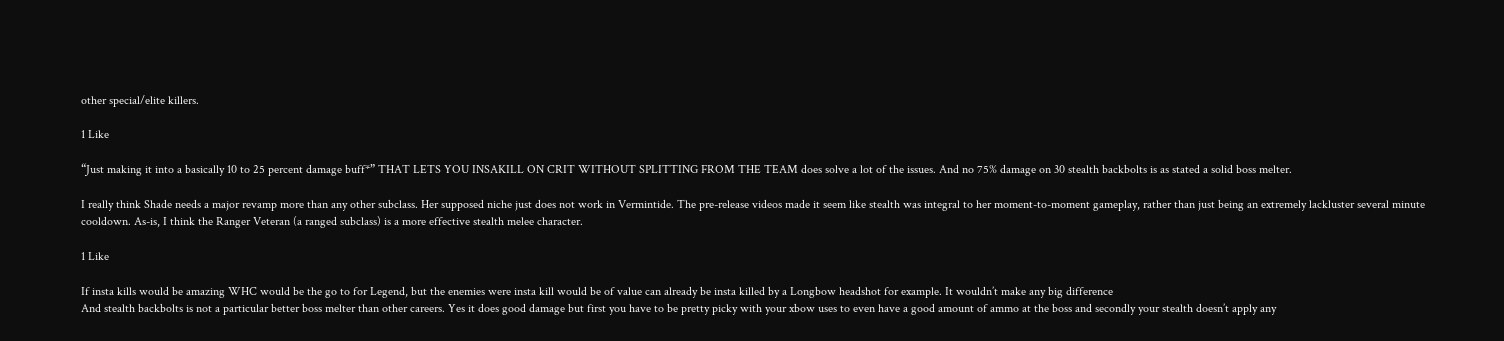other special/elite killers.

1 Like

“Just making it into a basically 10 to 25 percent damage buff*” THAT LETS YOU INSAKILL ON CRIT WITHOUT SPLITTING FROM THE TEAM does solve a lot of the issues. And no 75% damage on 30 stealth backbolts is as stated a solid boss melter.

I really think Shade needs a major revamp more than any other subclass. Her supposed niche just does not work in Vermintide. The pre-release videos made it seem like stealth was integral to her moment-to-moment gameplay, rather than just being an extremely lackluster several minute cooldown. As-is, I think the Ranger Veteran (a ranged subclass) is a more effective stealth melee character.

1 Like

If insta kills would be amazing WHC would be the go to for Legend, but the enemies were insta kill would be of value can already be insta killed by a Longbow headshot for example. It wouldn’t make any big difference
And stealth backbolts is not a particular better boss melter than other careers. Yes it does good damage but first you have to be pretty picky with your xbow uses to even have a good amount of ammo at the boss and secondly your stealth doesn’t apply any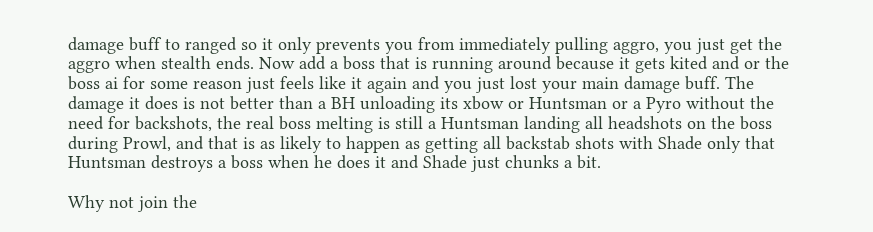damage buff to ranged so it only prevents you from immediately pulling aggro, you just get the aggro when stealth ends. Now add a boss that is running around because it gets kited and or the boss ai for some reason just feels like it again and you just lost your main damage buff. The damage it does is not better than a BH unloading its xbow or Huntsman or a Pyro without the need for backshots, the real boss melting is still a Huntsman landing all headshots on the boss during Prowl, and that is as likely to happen as getting all backstab shots with Shade only that Huntsman destroys a boss when he does it and Shade just chunks a bit.

Why not join the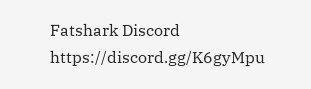Fatshark Discord https://discord.gg/K6gyMpu